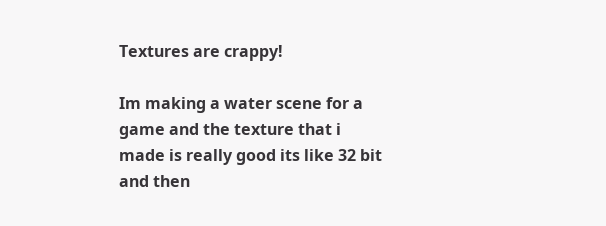Textures are crappy!

Im making a water scene for a game and the texture that i made is really good its like 32 bit and then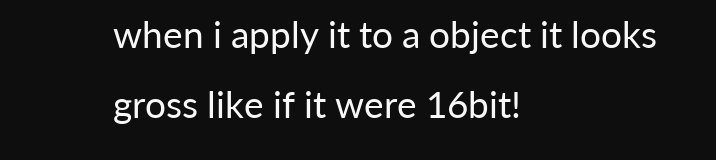when i apply it to a object it looks gross like if it were 16bit!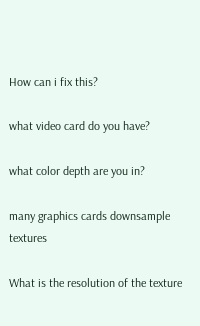How can i fix this?

what video card do you have?

what color depth are you in?

many graphics cards downsample textures

What is the resolution of the texture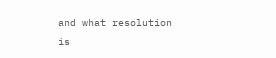and what resolution
is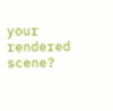your rendered scene?